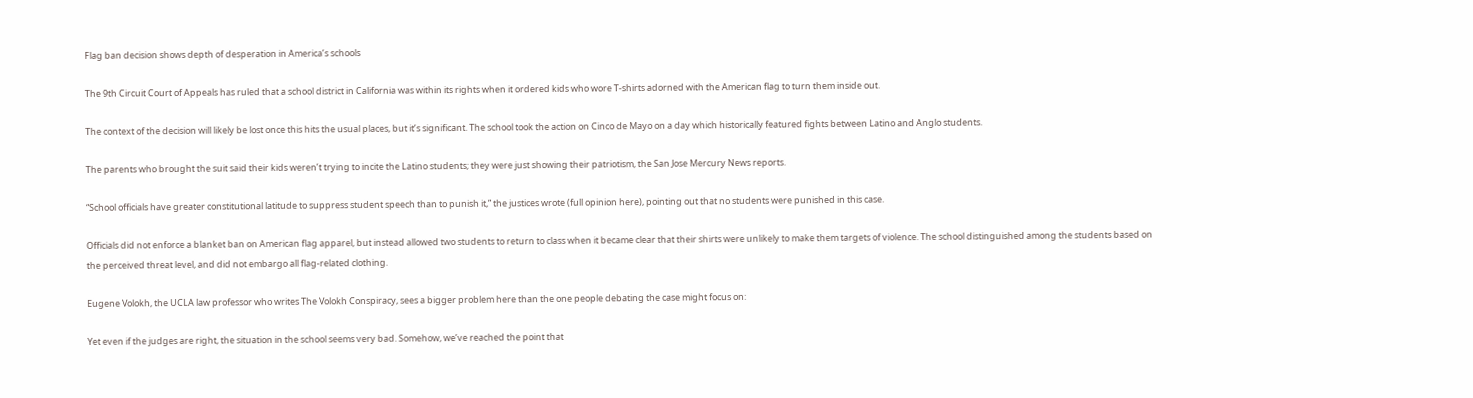Flag ban decision shows depth of desperation in America’s schools

The 9th Circuit Court of Appeals has ruled that a school district in California was within its rights when it ordered kids who wore T-shirts adorned with the American flag to turn them inside out.

The context of the decision will likely be lost once this hits the usual places, but it’s significant. The school took the action on Cinco de Mayo on a day which historically featured fights between Latino and Anglo students.

The parents who brought the suit said their kids weren’t trying to incite the Latino students; they were just showing their patriotism, the San Jose Mercury News reports.

“School officials have greater constitutional latitude to suppress student speech than to punish it,” the justices wrote (full opinion here), pointing out that no students were punished in this case.

Officials did not enforce a blanket ban on American flag apparel, but instead allowed two students to return to class when it became clear that their shirts were unlikely to make them targets of violence. The school distinguished among the students based on the perceived threat level, and did not embargo all flag-related clothing.

Eugene Volokh, the UCLA law professor who writes The Volokh Conspiracy, sees a bigger problem here than the one people debating the case might focus on:

Yet even if the judges are right, the situation in the school seems very bad. Somehow, we’ve reached the point that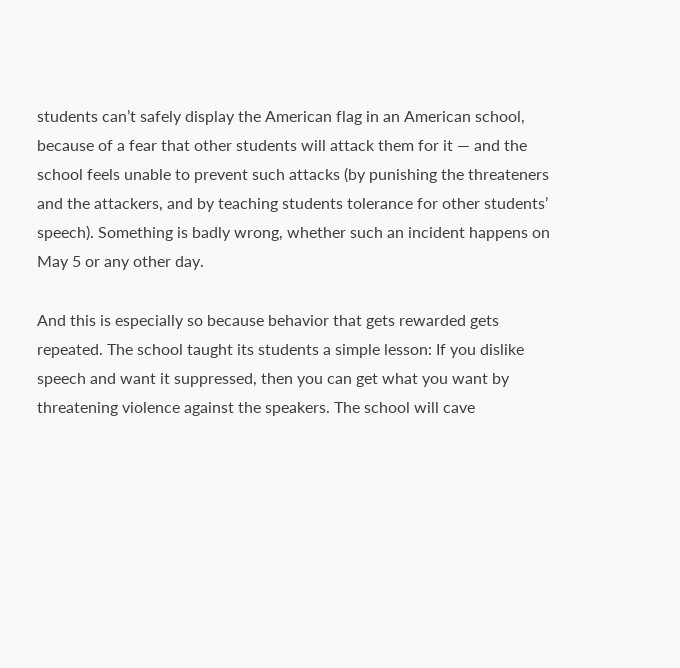students can’t safely display the American flag in an American school, because of a fear that other students will attack them for it — and the school feels unable to prevent such attacks (by punishing the threateners and the attackers, and by teaching students tolerance for other students’ speech). Something is badly wrong, whether such an incident happens on May 5 or any other day.

And this is especially so because behavior that gets rewarded gets repeated. The school taught its students a simple lesson: If you dislike speech and want it suppressed, then you can get what you want by threatening violence against the speakers. The school will cave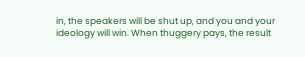in, the speakers will be shut up, and you and your ideology will win. When thuggery pays, the result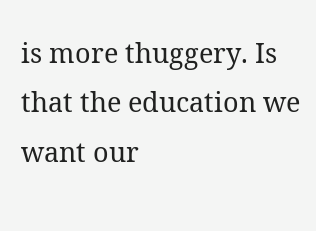is more thuggery. Is that the education we want our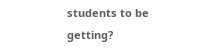students to be getting?